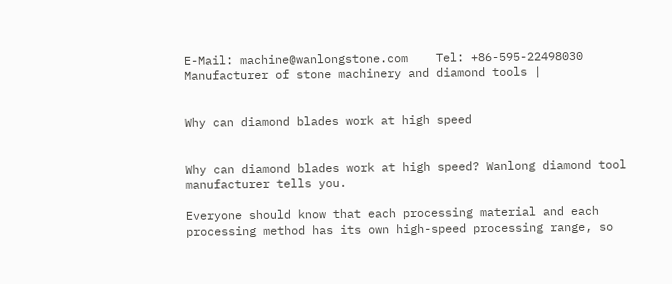E-Mail: machine@wanlongstone.com    Tel: +86-595-22498030
Manufacturer of stone machinery and diamond tools |


Why can diamond blades work at high speed


Why can diamond blades work at high speed? Wanlong diamond tool manufacturer tells you.

Everyone should know that each processing material and each processing method has its own high-speed processing range, so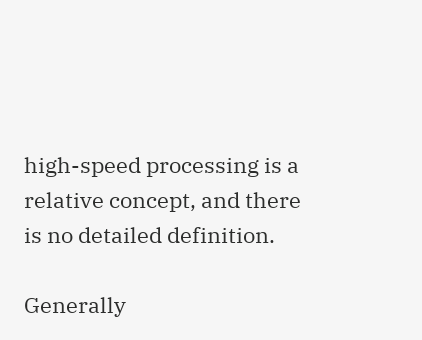high-speed processing is a relative concept, and there is no detailed definition.

Generally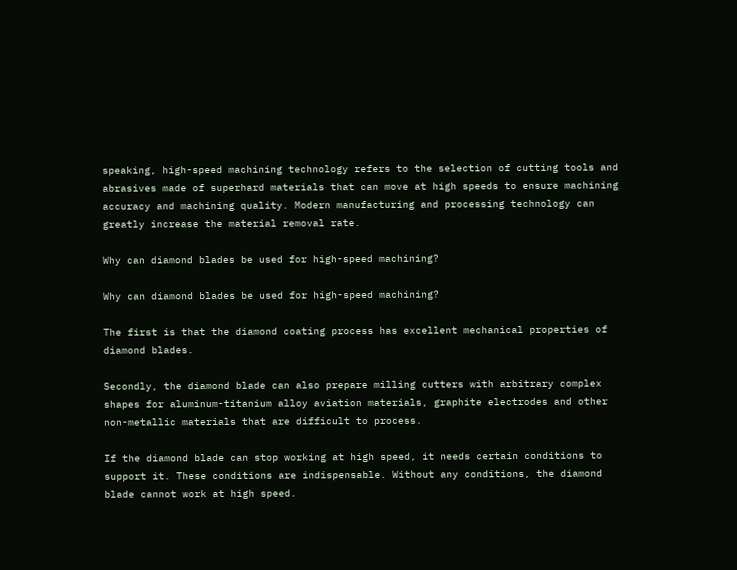speaking, high-speed machining technology refers to the selection of cutting tools and abrasives made of superhard materials that can move at high speeds to ensure machining accuracy and machining quality. Modern manufacturing and processing technology can greatly increase the material removal rate.

Why can diamond blades be used for high-speed machining?

Why can diamond blades be used for high-speed machining?

The first is that the diamond coating process has excellent mechanical properties of diamond blades.

Secondly, the diamond blade can also prepare milling cutters with arbitrary complex shapes for aluminum-titanium alloy aviation materials, graphite electrodes and other non-metallic materials that are difficult to process.

If the diamond blade can stop working at high speed, it needs certain conditions to support it. These conditions are indispensable. Without any conditions, the diamond blade cannot work at high speed.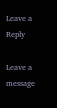Leave a Reply

Leave a message